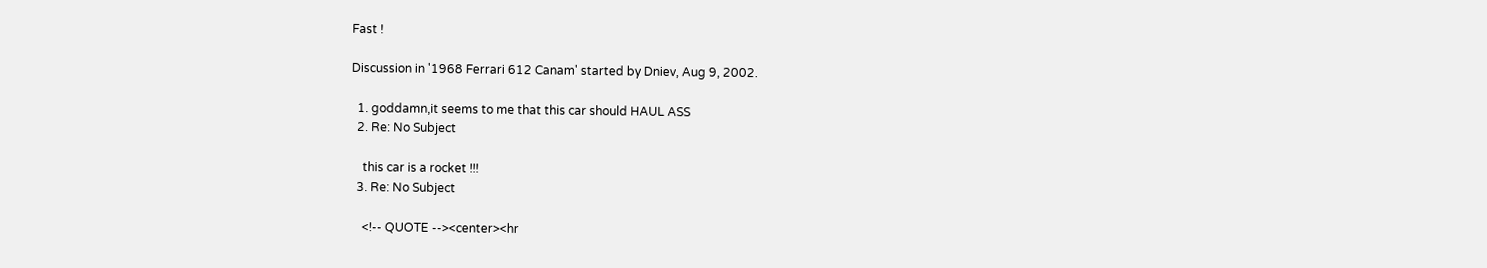Fast !

Discussion in '1968 Ferrari 612 Canam' started by Dniev, Aug 9, 2002.

  1. goddamn,it seems to me that this car should HAUL ASS
  2. Re: No Subject

    this car is a rocket !!!
  3. Re: No Subject

    <!-- QUOTE --><center><hr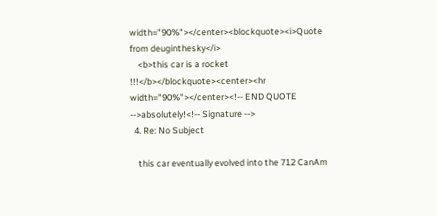width="90%"></center><blockquote><i>Quote from deuginthesky</i>
    <b>this car is a rocket !!!</b></blockquote><center><hr width="90%"></center><!-- END QUOTE -->absolutely!<!-- Signature -->
  4. Re: No Subject

    this car eventually evolved into the 712 CanAm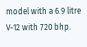model with a 6.9 litre V-12 with 720 bhp.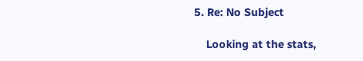5. Re: No Subject

    Looking at the stats,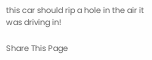this car should rip a hole in the air it was driving in!

Share This Page